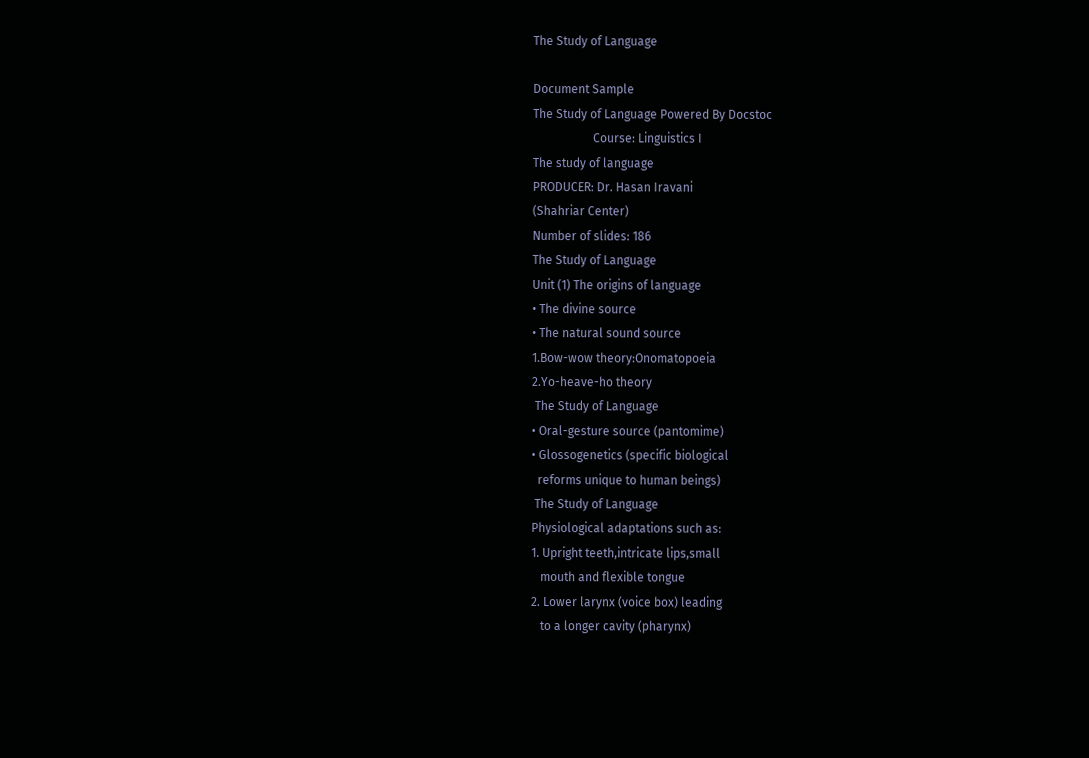The Study of Language

Document Sample
The Study of Language Powered By Docstoc
                    Course: Linguistics I
The study of language
PRODUCER: Dr. Hasan Iravani
(Shahriar Center)
Number of slides: 186
The Study of Language
Unit (1) The origins of language
• The divine source
• The natural sound source
1.Bow-wow theory:Onomatopoeia
2.Yo-heave-ho theory
 The Study of Language
• Oral-gesture source (pantomime)
• Glossogenetics (specific biological
  reforms unique to human beings)
 The Study of Language
Physiological adaptations such as:
1. Upright teeth,intricate lips,small
   mouth and flexible tongue
2. Lower larynx (voice box) leading
   to a longer cavity (pharynx)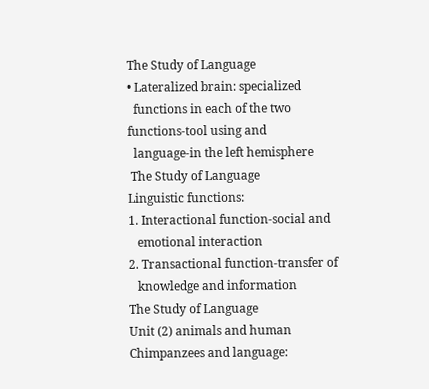The Study of Language
• Lateralized brain: specialized
  functions in each of the two
functions-tool using and
  language-in the left hemisphere
 The Study of Language
Linguistic functions:
1. Interactional function-social and
   emotional interaction
2. Transactional function-transfer of
   knowledge and information
The Study of Language
Unit (2) animals and human
Chimpanzees and language: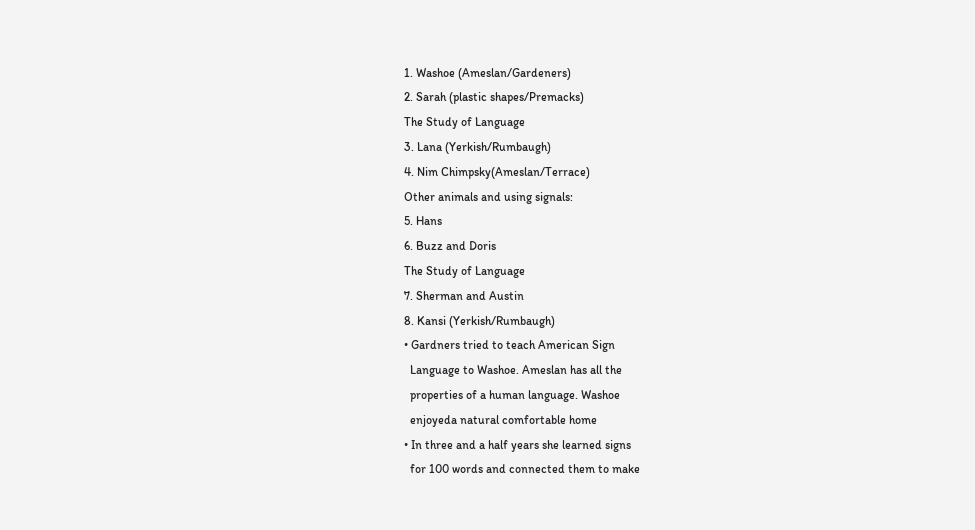1. Washoe (Ameslan/Gardeners)
2. Sarah (plastic shapes/Premacks)
The Study of Language
3. Lana (Yerkish/Rumbaugh)
4. Nim Chimpsky(Ameslan/Terrace)
Other animals and using signals:
5. Hans
6. Buzz and Doris
The Study of Language
7. Sherman and Austin
8. Kansi (Yerkish/Rumbaugh)
• Gardners tried to teach American Sign
  Language to Washoe. Ameslan has all the
  properties of a human language. Washoe
  enjoyeda natural comfortable home
• In three and a half years she learned signs
  for 100 words and connected them to make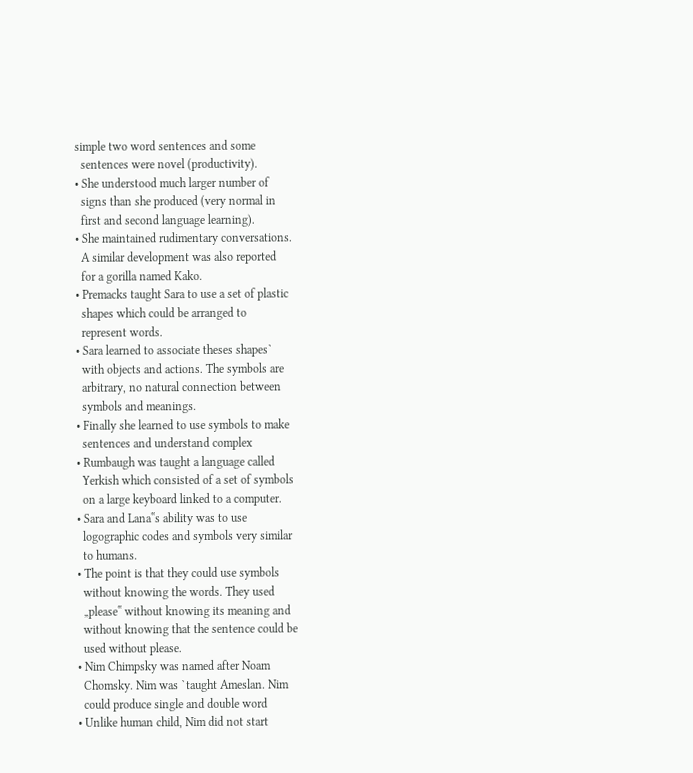simple two word sentences and some
  sentences were novel (productivity).
• She understood much larger number of
  signs than she produced (very normal in
  first and second language learning).
• She maintained rudimentary conversations.
  A similar development was also reported
  for a gorilla named Kako.
• Premacks taught Sara to use a set of plastic
  shapes which could be arranged to
  represent words.
• Sara learned to associate theses shapes`
  with objects and actions. The symbols are
  arbitrary, no natural connection between
  symbols and meanings.
• Finally she learned to use symbols to make
  sentences and understand complex
• Rumbaugh was taught a language called
  Yerkish which consisted of a set of symbols
  on a large keyboard linked to a computer.
• Sara and Lana‟s ability was to use
  logographic codes and symbols very similar
  to humans.
• The point is that they could use symbols
  without knowing the words. They used
  „please‟ without knowing its meaning and
  without knowing that the sentence could be
  used without please.
• Nim Chimpsky was named after Noam
  Chomsky. Nim was `taught Ameslan. Nim
  could produce single and double word
• Unlike human child, Nim did not start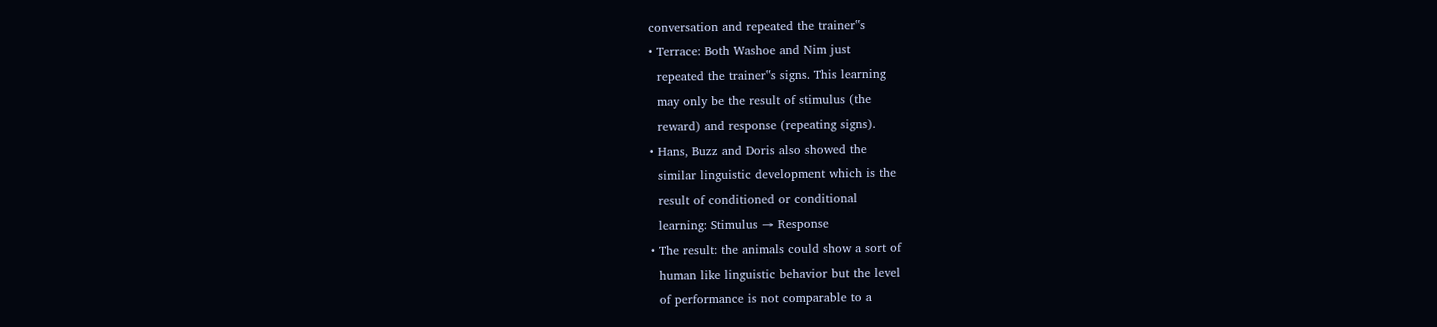conversation and repeated the trainer‟s
• Terrace: Both Washoe and Nim just
  repeated the trainer‟s signs. This learning
  may only be the result of stimulus (the
  reward) and response (repeating signs).
• Hans, Buzz and Doris also showed the
  similar linguistic development which is the
  result of conditioned or conditional
  learning: Stimulus → Response
• The result: the animals could show a sort of
  human like linguistic behavior but the level
  of performance is not comparable to a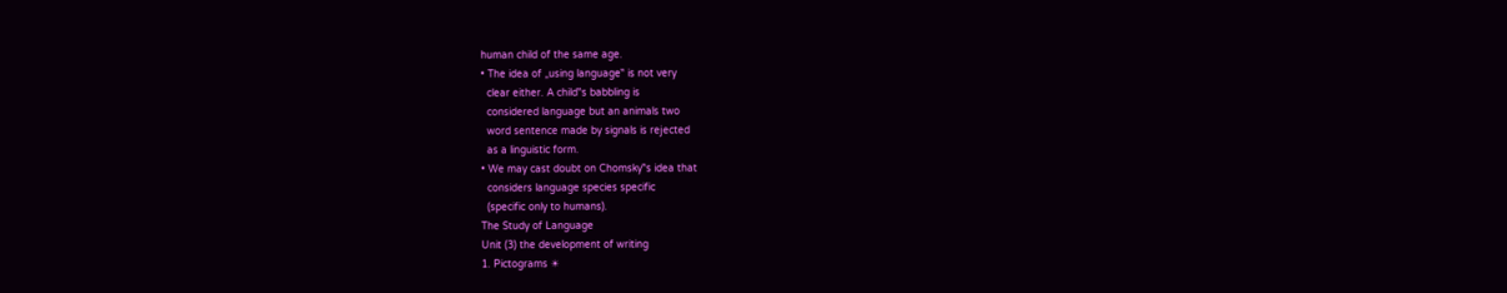human child of the same age.
• The idea of „using language‟ is not very
  clear either. A child‟s babbling is
  considered language but an animals two
  word sentence made by signals is rejected
  as a linguistic form.
• We may cast doubt on Chomsky‟s idea that
  considers language species specific
  (specific only to humans).
The Study of Language
Unit (3) the development of writing
1. Pictograms ☀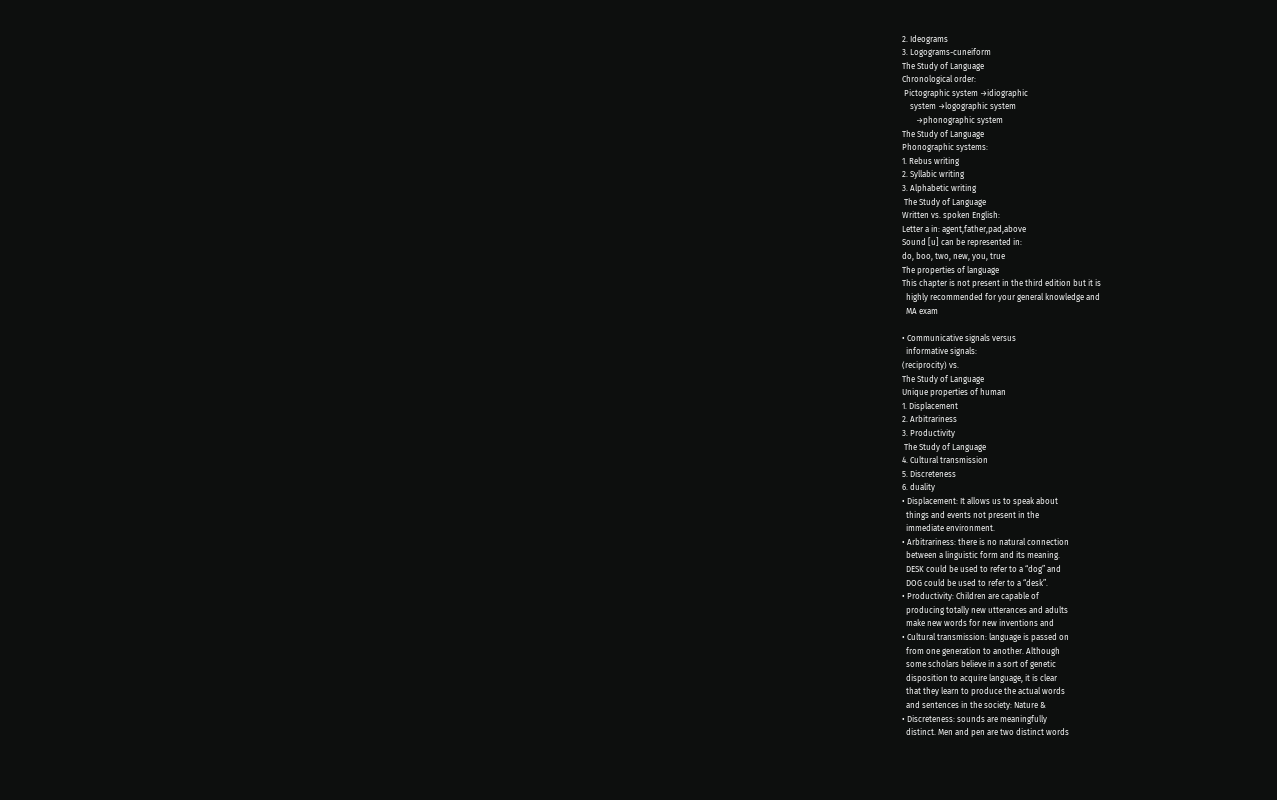2. Ideograms
3. Logograms-cuneiform
The Study of Language
Chronological order:
 Pictographic system →idiographic
    system →logographic system
       →phonographic system
The Study of Language
Phonographic systems:
1. Rebus writing
2. Syllabic writing
3. Alphabetic writing
 The Study of Language
Written vs. spoken English:
Letter a in: agent,father,pad,above
Sound [u] can be represented in:
do, boo, two, new, you, true
The properties of language
This chapter is not present in the third edition but it is
  highly recommended for your general knowledge and
  MA exam

• Communicative signals versus
  informative signals:
(reciprocity) vs.
The Study of Language
Unique properties of human
1. Displacement
2. Arbitrariness
3. Productivity
 The Study of Language
4. Cultural transmission
5. Discreteness
6. duality
• Displacement: It allows us to speak about
  things and events not present in the
  immediate environment.
• Arbitrariness: there is no natural connection
  between a linguistic form and its meaning.
  DESK could be used to refer to a “dog” and
  DOG could be used to refer to a “desk”.
• Productivity: Children are capable of
  producing totally new utterances and adults
  make new words for new inventions and
• Cultural transmission: language is passed on
  from one generation to another. Although
  some scholars believe in a sort of genetic
  disposition to acquire language, it is clear
  that they learn to produce the actual words
  and sentences in the society: Nature &
• Discreteness: sounds are meaningfully
  distinct. Men and pen are two distinct words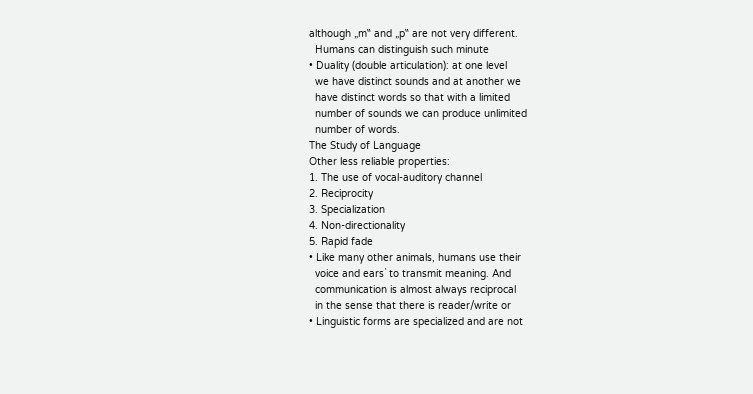although „m‟ and „p‟ are not very different.
  Humans can distinguish such minute
• Duality (double articulation): at one level
  we have distinct sounds and at another we
  have distinct words so that with a limited
  number of sounds we can produce unlimited
  number of words.
The Study of Language
Other less reliable properties:
1. The use of vocal-auditory channel
2. Reciprocity
3. Specialization
4. Non-directionality
5. Rapid fade
• Like many other animals, humans use their
  voice and ears` to transmit meaning. And
  communication is almost always reciprocal
  in the sense that there is reader/write or
• Linguistic forms are specialized and are not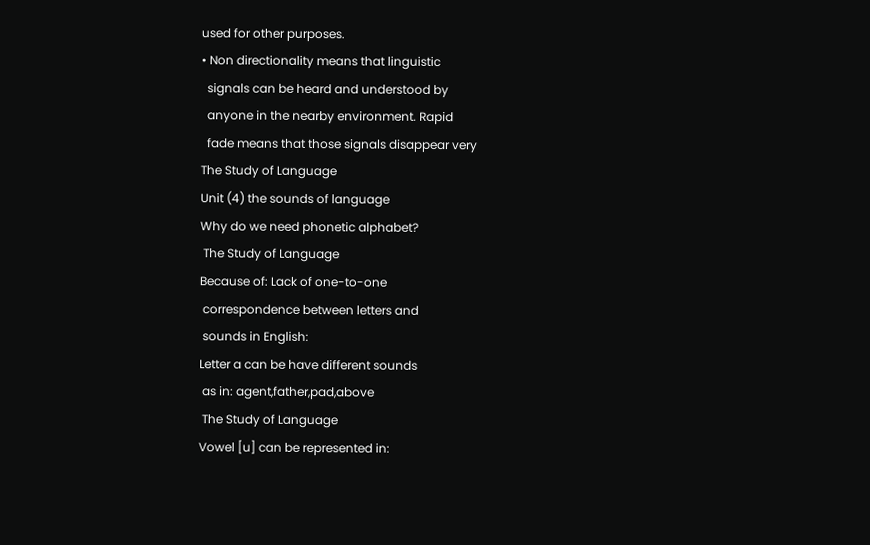used for other purposes.
• Non directionality means that linguistic
  signals can be heard and understood by
  anyone in the nearby environment. Rapid
  fade means that those signals disappear very
The Study of Language
Unit (4) the sounds of language
Why do we need phonetic alphabet?
 The Study of Language
Because of: Lack of one-to-one
 correspondence between letters and
 sounds in English:
Letter a can be have different sounds
 as in: agent,father,pad,above
 The Study of Language
Vowel [u] can be represented in: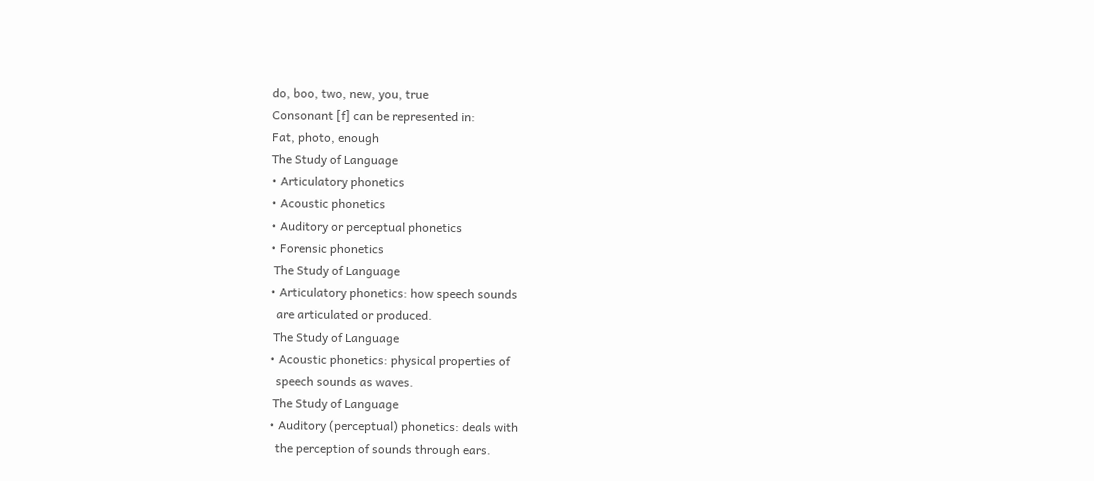do, boo, two, new, you, true
Consonant [f] can be represented in:
Fat, photo, enough
The Study of Language
• Articulatory phonetics
• Acoustic phonetics
• Auditory or perceptual phonetics
• Forensic phonetics
 The Study of Language
• Articulatory phonetics: how speech sounds
  are articulated or produced.
 The Study of Language
• Acoustic phonetics: physical properties of
  speech sounds as waves.
 The Study of Language
• Auditory (perceptual) phonetics: deals with
  the perception of sounds through ears.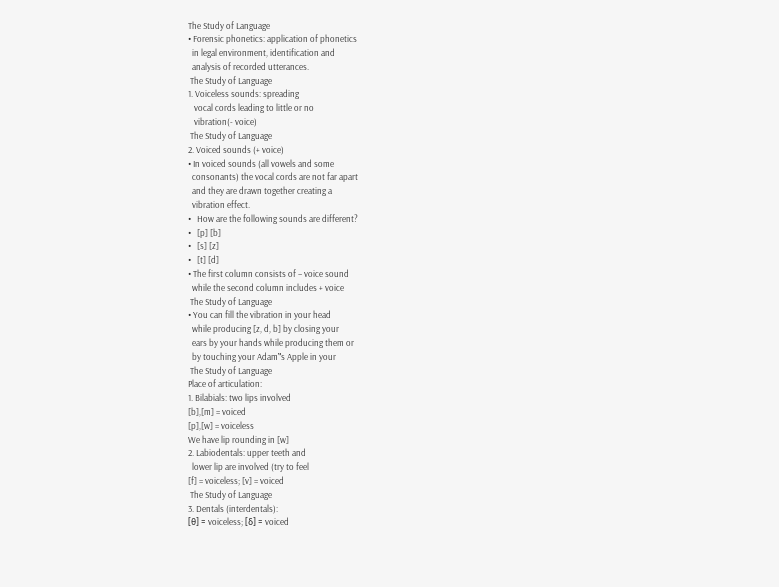The Study of Language
• Forensic phonetics: application of phonetics
  in legal environment, identification and
  analysis of recorded utterances.
 The Study of Language
1. Voiceless sounds: spreading
   vocal cords leading to little or no
   vibration(- voice)
 The Study of Language
2. Voiced sounds (+ voice)
• In voiced sounds (all vowels and some
  consonants) the vocal cords are not far apart
  and they are drawn together creating a
  vibration effect.
•   How are the following sounds are different?
•   [p] [b]
•   [s] [z]
•   [t] [d]
• The first column consists of – voice sound
  while the second column includes + voice
 The Study of Language
• You can fill the vibration in your head
  while producing [z, d, b] by closing your
  ears by your hands while producing them or
  by touching your Adam‟s Apple in your
 The Study of Language
Place of articulation:
1. Bilabials: two lips involved
[b],[m] = voiced
[p],[w] = voiceless
We have lip rounding in [w]
2. Labiodentals: upper teeth and
  lower lip are involved (try to feel
[f] = voiceless; [v] = voiced
 The Study of Language
3. Dentals (interdentals):
[θ] = voiceless; [δ] = voiced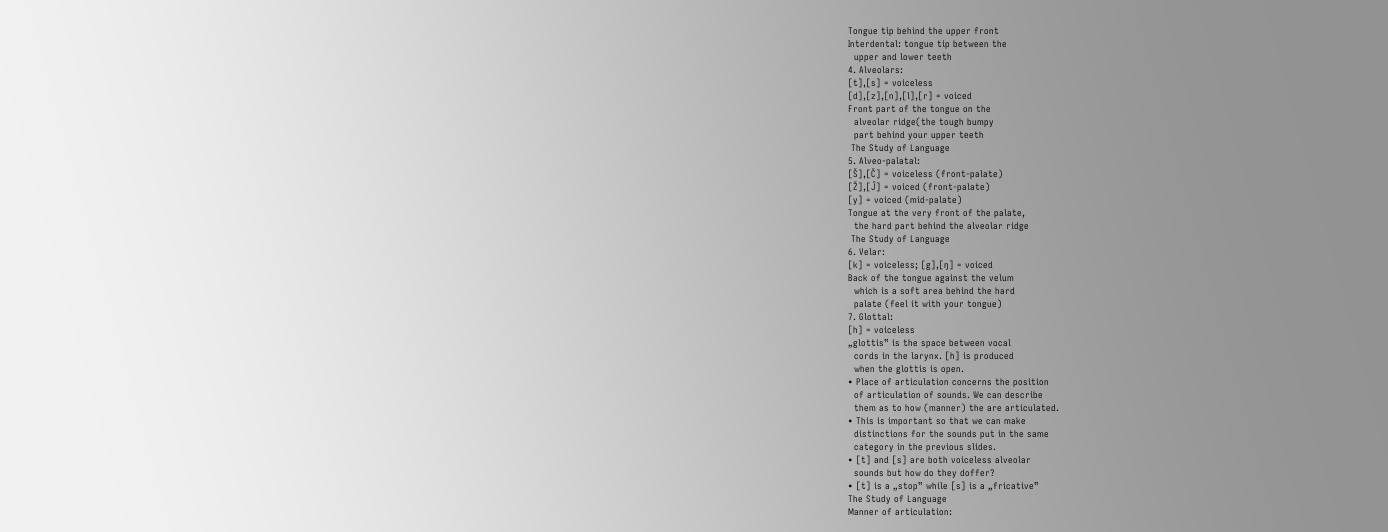Tongue tip behind the upper front
Interdental: tongue tip between the
  upper and lower teeth
4. Alveolars:
[t],[s] = voiceless
[d],[z],[n],[l],[r] = voiced
Front part of the tongue on the
  alveolar ridge(the tough bumpy
  part behind your upper teeth
 The Study of Language
5. Alveo-palatal:
[Š],[Č] = voiceless (front-palate)
[Ž],[Ĵ] = voiced (front-palate)
[y] = voiced (mid-palate)
Tongue at the very front of the palate,
  the hard part behind the alveolar ridge
 The Study of Language
6. Velar:
[k] = voiceless; [g],[ŋ] = voiced
Back of the tongue against the velum
  which is a soft area behind the hard
  palate (feel it with your tongue)
7. Glottal:
[h] = voiceless
„glottis‟ is the space between vocal
  cords in the larynx. [h] is produced
  when the glottis is open.
• Place of articulation concerns the position
  of articulation of sounds. We can describe
  them as to how (manner) the are articulated.
• This is important so that we can make
  distinctions for the sounds put in the same
  category in the previous slides.
• [t] and [s] are both voiceless alveolar
  sounds but how do they doffer?
• [t] is a „stop‟ while [s] is a „fricative‟
The Study of Language
Manner of articulation: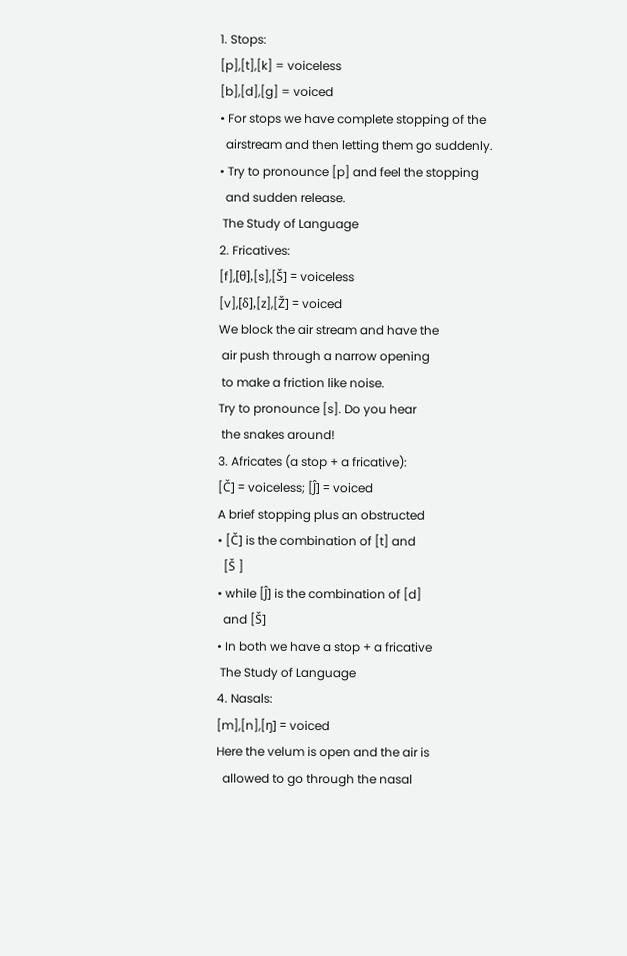1. Stops:
[p],[t],[k] = voiceless
[b],[d],[g] = voiced
• For stops we have complete stopping of the
  airstream and then letting them go suddenly.
• Try to pronounce [p] and feel the stopping
  and sudden release.
 The Study of Language
2. Fricatives:
[f],[θ],[s],[Š] = voiceless
[v],[δ],[z],[Ž] = voiced
We block the air stream and have the
 air push through a narrow opening
 to make a friction like noise.
Try to pronounce [s]. Do you hear
 the snakes around!
3. Africates (a stop + a fricative):
[Č] = voiceless; [Ĵ] = voiced
A brief stopping plus an obstructed
• [Č] is the combination of [t] and
  [Š ]
• while [Ĵ] is the combination of [d]
  and [Š]
• In both we have a stop + a fricative
 The Study of Language
4. Nasals:
[m],[n],[ŋ] = voiced
Here the velum is open and the air is
  allowed to go through the nasal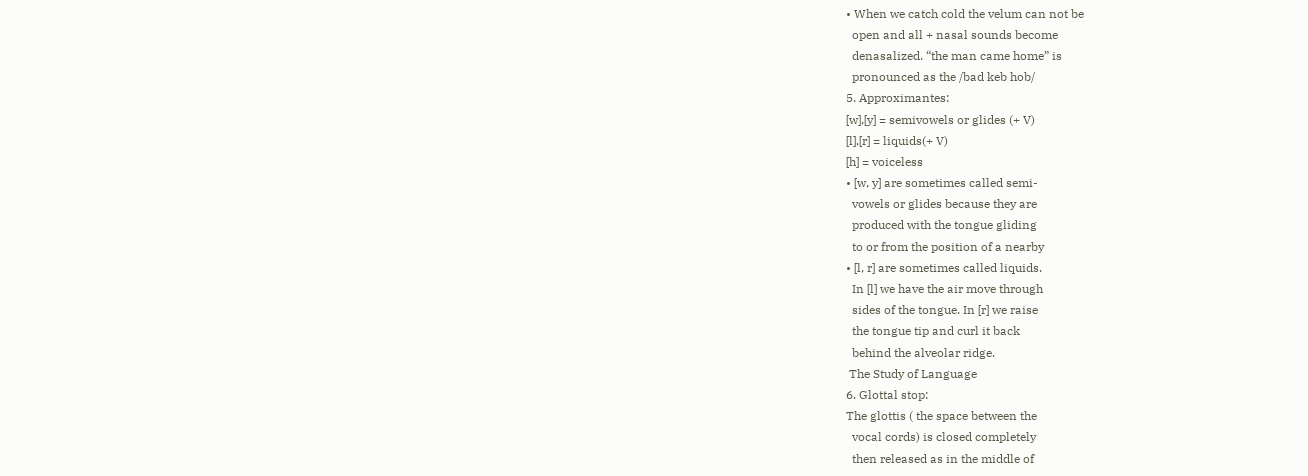• When we catch cold the velum can not be
  open and all + nasal sounds become
  denasalized. “the man came home” is
  pronounced as the /bad keb hob/
5. Approximantes:
[w],[y] = semivowels or glides (+ V)
[l],[r] = liquids(+ V)
[h] = voiceless
• [w, y] are sometimes called semi-
  vowels or glides because they are
  produced with the tongue gliding
  to or from the position of a nearby
• [l, r] are sometimes called liquids.
  In [l] we have the air move through
  sides of the tongue. In [r] we raise
  the tongue tip and curl it back
  behind the alveolar ridge.
 The Study of Language
6. Glottal stop:
The glottis ( the space between the
  vocal cords) is closed completely
  then released as in the middle of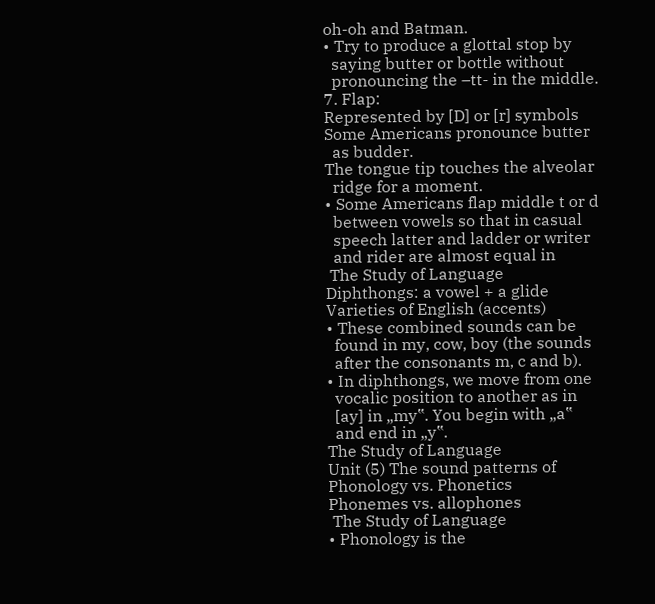oh-oh and Batman.
• Try to produce a glottal stop by
  saying butter or bottle without
  pronouncing the –tt- in the middle.
7. Flap:
Represented by [D] or [r] symbols
Some Americans pronounce butter
  as budder.
The tongue tip touches the alveolar
  ridge for a moment.
• Some Americans flap middle t or d
  between vowels so that in casual
  speech latter and ladder or writer
  and rider are almost equal in
 The Study of Language
Diphthongs: a vowel + a glide
Varieties of English (accents)
• These combined sounds can be
  found in my, cow, boy (the sounds
  after the consonants m, c and b).
• In diphthongs, we move from one
  vocalic position to another as in
  [ay] in „my‟. You begin with „a‟
  and end in „y‟.
The Study of Language
Unit (5) The sound patterns of
Phonology vs. Phonetics
Phonemes vs. allophones
 The Study of Language
• Phonology is the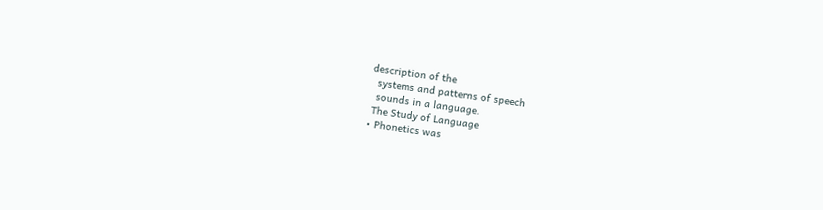description of the
  systems and patterns of speech
  sounds in a language.
 The Study of Language
• Phonetics was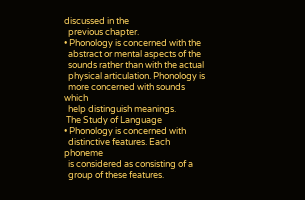discussed in the
  previous chapter.
• Phonology is concerned with the
  abstract or mental aspects of the
  sounds rather than with the actual
  physical articulation. Phonology is
  more concerned with sounds which
  help distinguish meanings.
 The Study of Language
• Phonology is concerned with
  distinctive features. Each phoneme
  is considered as consisting of a
  group of these features.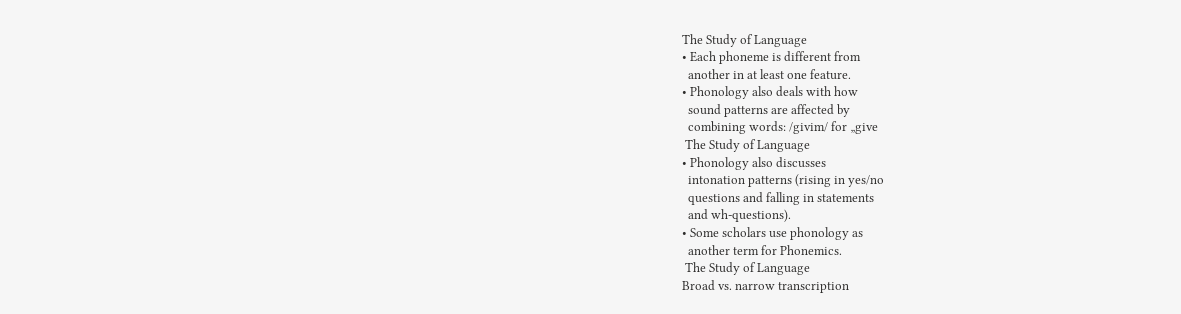The Study of Language
• Each phoneme is different from
  another in at least one feature.
• Phonology also deals with how
  sound patterns are affected by
  combining words: /givim/ for „give
 The Study of Language
• Phonology also discusses
  intonation patterns (rising in yes/no
  questions and falling in statements
  and wh-questions).
• Some scholars use phonology as
  another term for Phonemics.
 The Study of Language
Broad vs. narrow transcription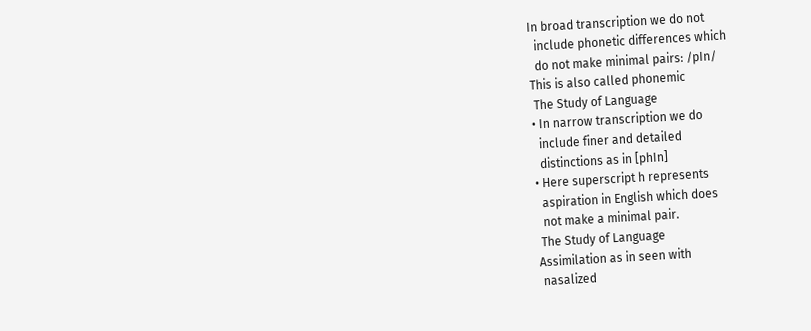In broad transcription we do not
  include phonetic differences which
  do not make minimal pairs: /pIn/
This is also called phonemic
 The Study of Language
• In narrow transcription we do
  include finer and detailed
  distinctions as in [phIn]
• Here superscript h represents
  aspiration in English which does
  not make a minimal pair.
 The Study of Language
Assimilation as in seen with
 nasalized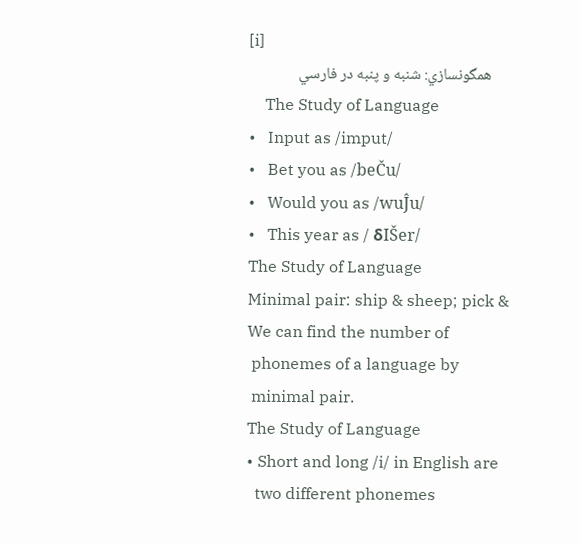[i]
     همگونسازي: شنبه و پنبه در فارسي
    The Study of Language
•   Input as /imput/
•   Bet you as /beČu/
•   Would you as /wuĴu/
•   This year as / δIŠer/
The Study of Language
Minimal pair: ship & sheep; pick &
We can find the number of
 phonemes of a language by
 minimal pair.
The Study of Language
• Short and long /i/ in English are
  two different phonemes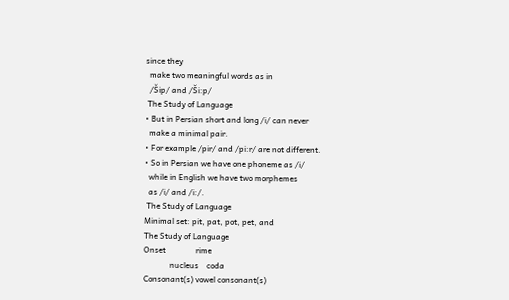since they
  make two meaningful words as in
  /Šip/ and /Ši:p/
 The Study of Language
• But in Persian short and long /i/ can never
  make a minimal pair.
• For example /pir/ and /pi:r/ are not different.
• So in Persian we have one phoneme as /i/
  while in English we have two morphemes
  as /i/ and /i:/.
 The Study of Language
Minimal set: pit, pat, pot, pet, and
The Study of Language
Onset               rime
             nucleus    coda
Consonant(s) vowel consonant(s)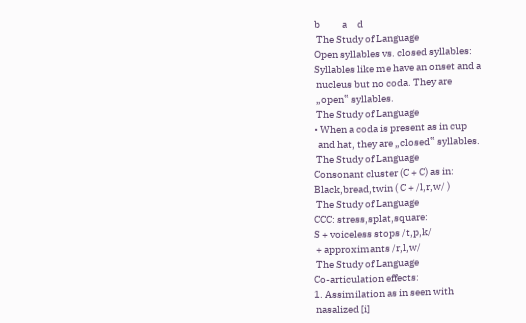b           a     d
 The Study of Language
Open syllables vs. closed syllables:
Syllables like me have an onset and a
 nucleus but no coda. They are
 „open‟ syllables.
 The Study of Language
• When a coda is present as in cup
  and hat, they are „closed‟ syllables.
 The Study of Language
Consonant cluster (C + C) as in:
Black,bread,twin ( C + /l,r,w/ )
 The Study of Language
CCC: stress,splat,square:
S + voiceless stops /t,p,k/
 + approximants /r,l,w/
 The Study of Language
Co-articulation effects:
1. Assimilation as in seen with
 nasalized [i]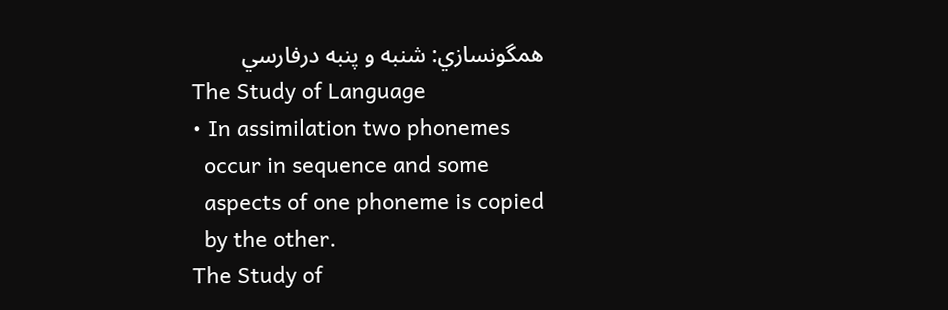همگونسازي: شنبه و پنبه درفارسي
The Study of Language
• In assimilation two phonemes
  occur in sequence and some
  aspects of one phoneme is copied
  by the other.
The Study of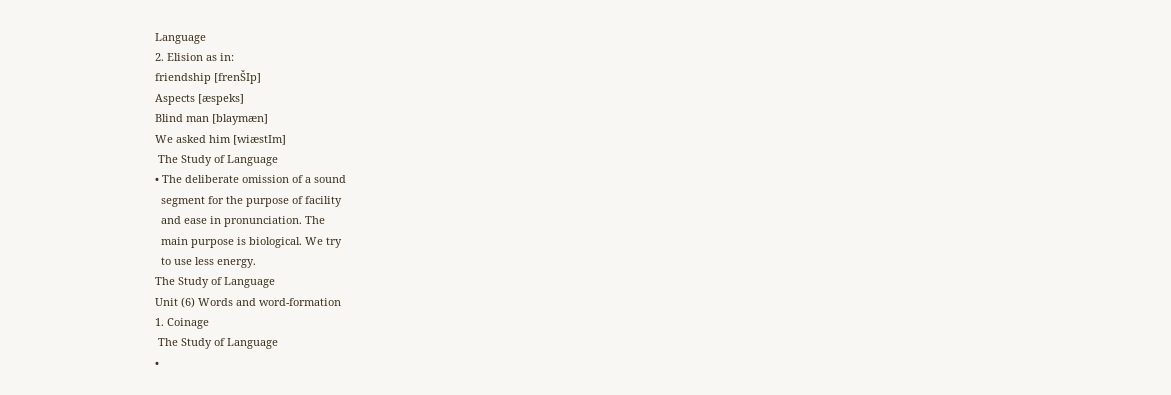Language
2. Elision as in:
friendship [frenŠIp]
Aspects [æspeks]
Blind man [blaymæn]
We asked him [wiæstIm]
 The Study of Language
• The deliberate omission of a sound
  segment for the purpose of facility
  and ease in pronunciation. The
  main purpose is biological. We try
  to use less energy.
The Study of Language
Unit (6) Words and word-formation
1. Coinage
 The Study of Language
•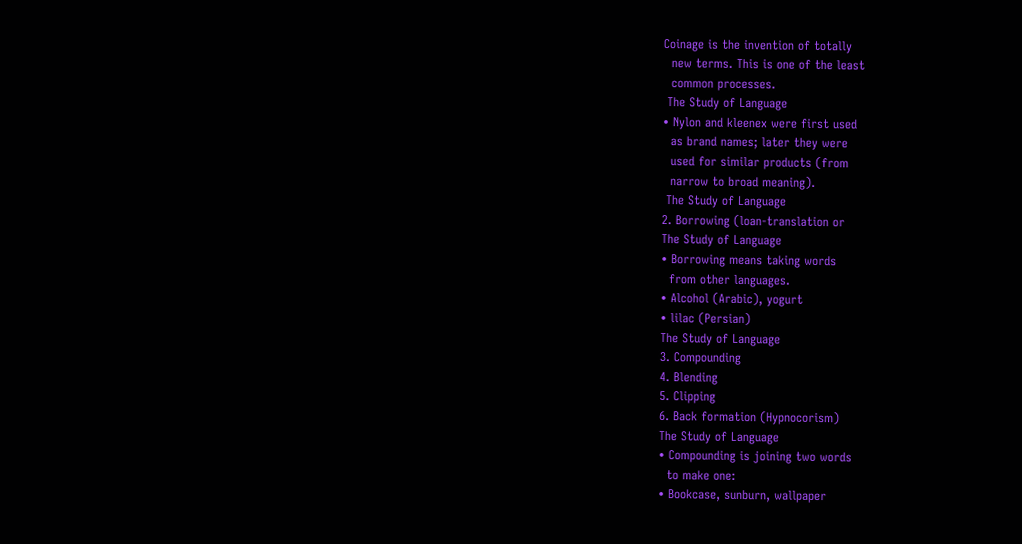Coinage is the invention of totally
  new terms. This is one of the least
  common processes.
 The Study of Language
• Nylon and kleenex were first used
  as brand names; later they were
  used for similar products (from
  narrow to broad meaning).
 The Study of Language
2. Borrowing (loan-translation or
The Study of Language
• Borrowing means taking words
  from other languages.
• Alcohol (Arabic), yogurt
• lilac (Persian)
The Study of Language
3. Compounding
4. Blending
5. Clipping
6. Back formation (Hypnocorism)
The Study of Language
• Compounding is joining two words
  to make one:
• Bookcase, sunburn, wallpaper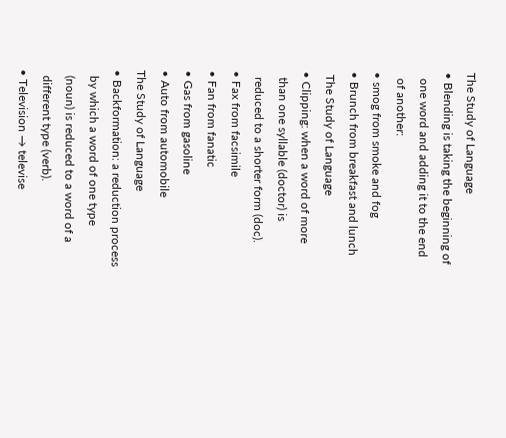The Study of Language
• Blending is taking the beginning of
  one word and adding it to the end
  of another:
• smog from smoke and fog
• Brunch from breakfast and lunch
 The Study of Language
• Clipping: when a word of more
  than one syllable (doctor) is
  reduced to a shorter form (doc).
• Fax from facsimile
• Fan from fanatic
• Gas from gasoline
• Auto from automobile
The Study of Language
• Backformation: a reduction process
  by which a word of one type
  (noun) is reduced to a word of a
  different type (verb).
• Television → televise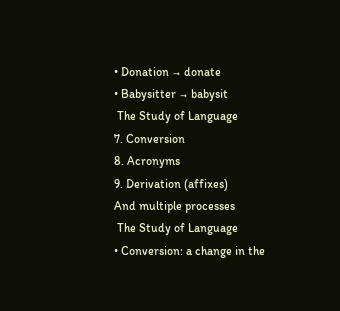• Donation → donate
• Babysitter → babysit
 The Study of Language
7. Conversion
8. Acronyms
9. Derivation (affixes)
And multiple processes
 The Study of Language
• Conversion: a change in the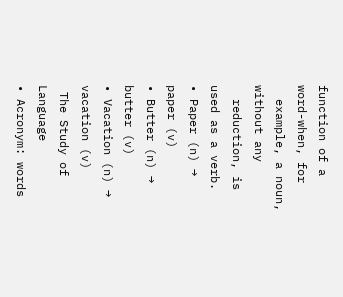function of a word-when, for
  example, a noun, without any
  reduction, is used as a verb.
• Paper (n) → paper (v)
• Butter (n) → butter (v)
• Vacation (n) → vacation (v)
 The Study of Language
• Acronym: words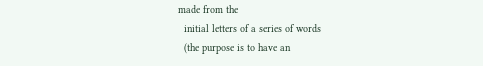made from the
  initial letters of a series of words
  (the purpose is to have an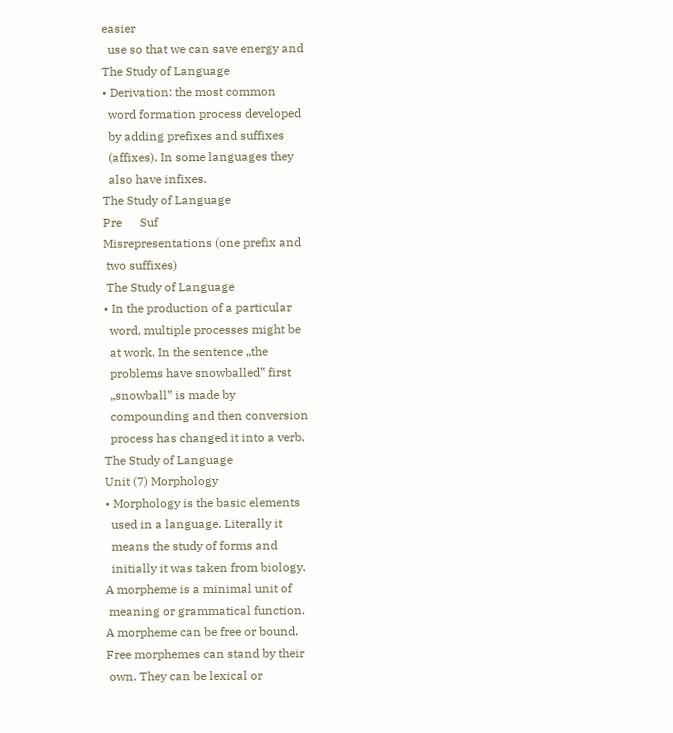easier
  use so that we can save energy and
The Study of Language
• Derivation: the most common
  word formation process developed
  by adding prefixes and suffixes
  (affixes). In some languages they
  also have infixes.
The Study of Language
Pre      Suf
Misrepresentations (one prefix and
 two suffixes)
 The Study of Language
• In the production of a particular
  word, multiple processes might be
  at work. In the sentence „the
  problems have snowballed‟ first
  „snowball‟ is made by
  compounding and then conversion
  process has changed it into a verb.
The Study of Language
Unit (7) Morphology
• Morphology is the basic elements
  used in a language. Literally it
  means the study of forms and
  initially it was taken from biology.
A morpheme is a minimal unit of
 meaning or grammatical function.
A morpheme can be free or bound.
Free morphemes can stand by their
 own. They can be lexical or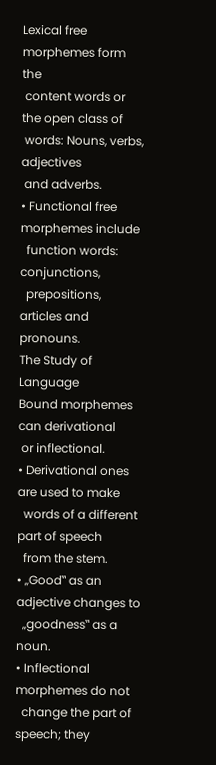Lexical free morphemes form the
 content words or the open class of
 words: Nouns, verbs, adjectives
 and adverbs.
• Functional free morphemes include
  function words: conjunctions,
  prepositions, articles and pronouns.
The Study of Language
Bound morphemes can derivational
 or inflectional.
• Derivational ones are used to make
  words of a different part of speech
  from the stem.
• „Good‟ as an adjective changes to
  „goodness‟ as a noun.
• Inflectional morphemes do not
  change the part of speech; they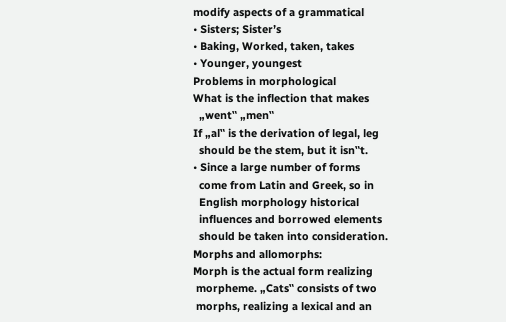modify aspects of a grammatical
• Sisters; Sister’s
• Baking, Worked, taken, takes
• Younger, youngest
Problems in morphological
What is the inflection that makes
  „went‟ „men‟
If „al‟ is the derivation of legal, leg
  should be the stem, but it isn‟t.
• Since a large number of forms
  come from Latin and Greek, so in
  English morphology historical
  influences and borrowed elements
  should be taken into consideration.
Morphs and allomorphs:
Morph is the actual form realizing
 morpheme. „Cats‟ consists of two
 morphs, realizing a lexical and an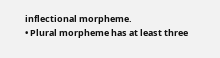inflectional morpheme.
• Plural morpheme has at least three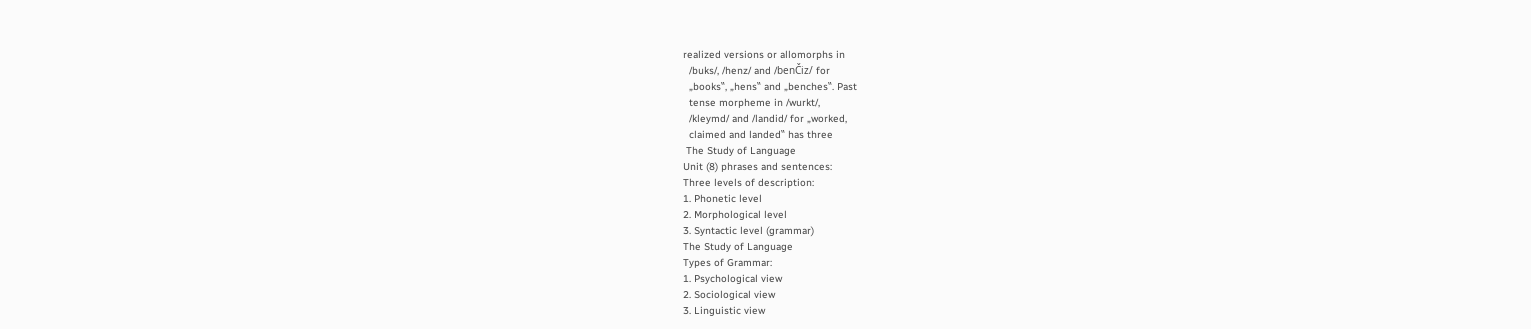realized versions or allomorphs in
  /buks/, /henz/ and /benČiz/ for
  „books‟, „hens‟ and „benches‟. Past
  tense morpheme in /wurkt/,
  /kleymd/ and /landid/ for „worked,
  claimed and landed‟ has three
 The Study of Language
Unit (8) phrases and sentences:
Three levels of description:
1. Phonetic level
2. Morphological level
3. Syntactic level (grammar)
The Study of Language
Types of Grammar:
1. Psychological view
2. Sociological view
3. Linguistic view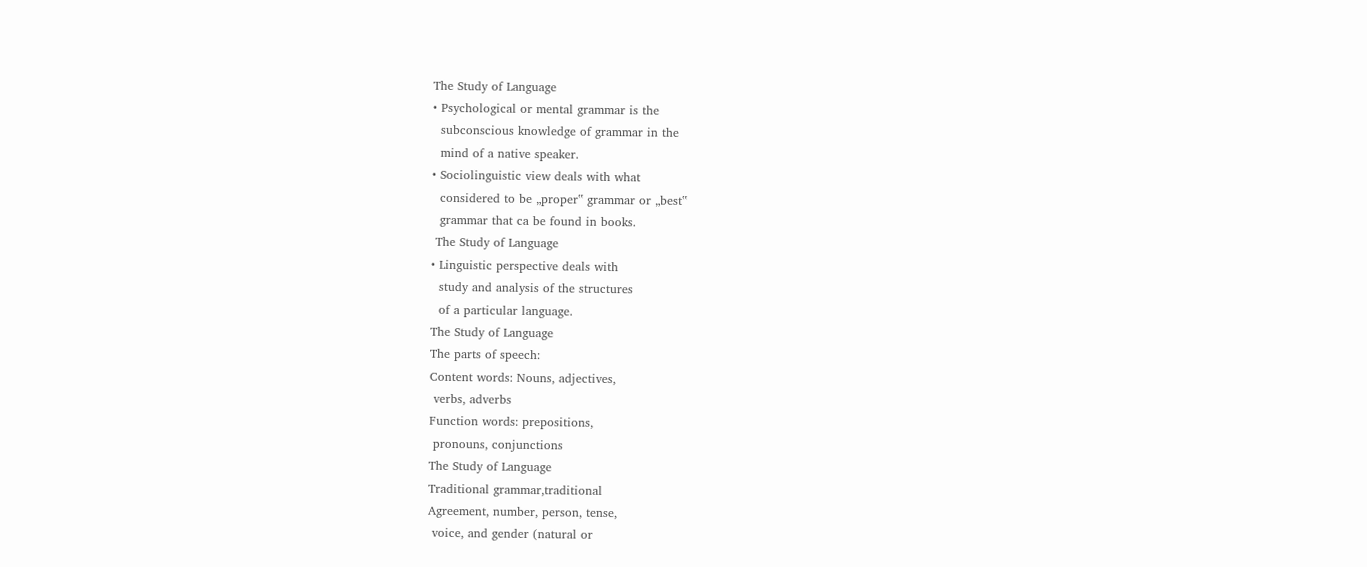The Study of Language
• Psychological or mental grammar is the
  subconscious knowledge of grammar in the
  mind of a native speaker.
• Sociolinguistic view deals with what
  considered to be „proper‟ grammar or „best‟
  grammar that ca be found in books.
 The Study of Language
• Linguistic perspective deals with
  study and analysis of the structures
  of a particular language.
The Study of Language
The parts of speech:
Content words: Nouns, adjectives,
 verbs, adverbs
Function words: prepositions,
 pronouns, conjunctions
The Study of Language
Traditional grammar,traditional
Agreement, number, person, tense,
 voice, and gender (natural or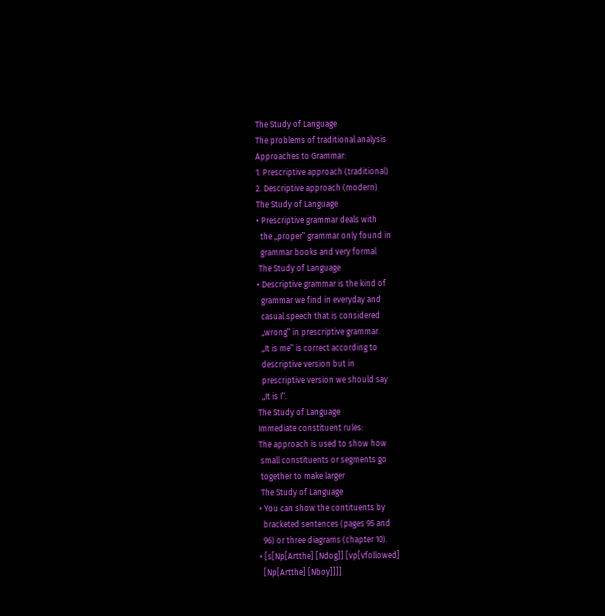The Study of Language
The problems of traditional analysis
Approaches to Grammar:
1. Prescriptive approach (traditional)
2. Descriptive approach (modern)
The Study of Language
• Prescriptive grammar deals with
  the „proper‟ grammar only found in
  grammar books and very formal
 The Study of Language
• Descriptive grammar is the kind of
  grammar we find in everyday and
  casual speech that is considered
  „wrong‟ in prescriptive grammar.
  „It is me‟ is correct according to
  descriptive version but in
  prescriptive version we should say
  „It is I‟.
The Study of Language
Immediate constituent rules:
The approach is used to show how
 small constituents or segments go
 together to make larger
 The Study of Language
• You can show the contituents by
  bracketed sentences (pages 95 and
  96) or three diagrams (chapter 10).
• [s[Np[Artthe] [Ndog]] [vp[vfollowed]
  [Np[Artthe] [Nboy]]]]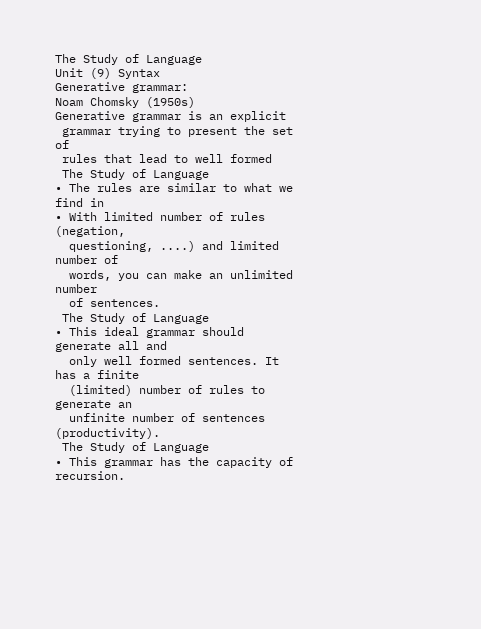The Study of Language
Unit (9) Syntax
Generative grammar:
Noam Chomsky (1950s)
Generative grammar is an explicit
 grammar trying to present the set of
 rules that lead to well formed
 The Study of Language
• The rules are similar to what we find in
• With limited number of rules (negation,
  questioning, ....) and limited number of
  words, you can make an unlimited number
  of sentences.
 The Study of Language
• This ideal grammar should generate all and
  only well formed sentences. It has a finite
  (limited) number of rules to generate an
  unfinite number of sentences (productivity).
 The Study of Language
• This grammar has the capacity of recursion.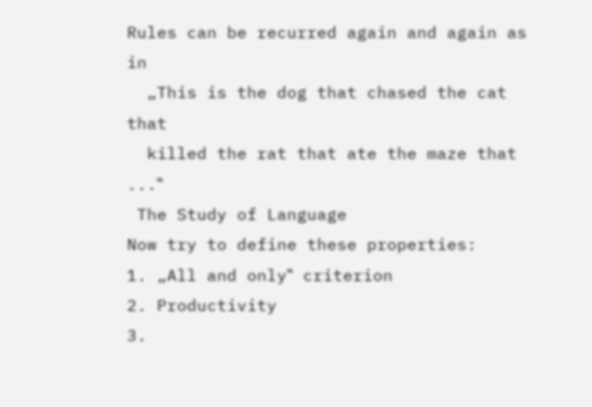Rules can be recurred again and again as in
  „This is the dog that chased the cat that
  killed the rat that ate the maze that ...‟
 The Study of Language
Now try to define these properties:
1. „All and only‟ criterion
2. Productivity
3.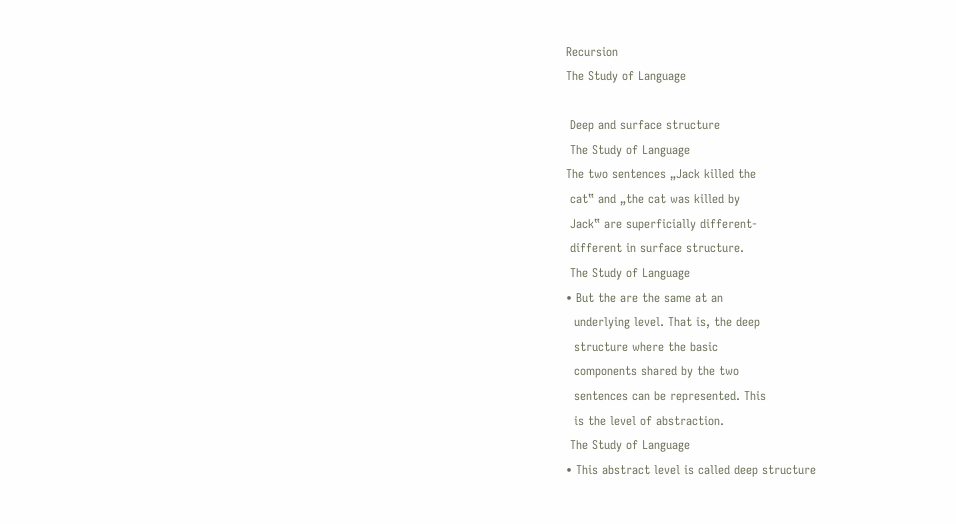Recursion
The Study of Language

 Deep and surface structure
 The Study of Language
The two sentences „Jack killed the
 cat‟ and „the cat was killed by
 Jack‟ are superficially different-
 different in surface structure.
 The Study of Language
• But the are the same at an
  underlying level. That is, the deep
  structure where the basic
  components shared by the two
  sentences can be represented. This
  is the level of abstraction.
 The Study of Language
• This abstract level is called deep structure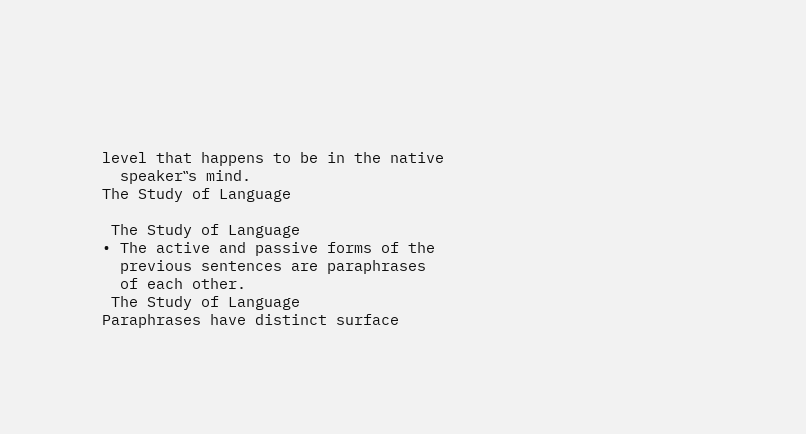level that happens to be in the native
  speaker‟s mind.
The Study of Language

 The Study of Language
• The active and passive forms of the
  previous sentences are paraphrases
  of each other.
 The Study of Language
Paraphrases have distinct surface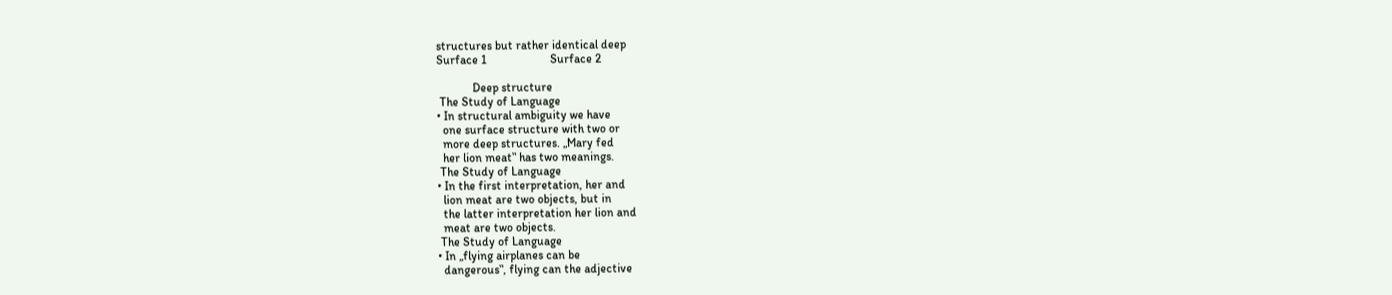structures but rather identical deep
Surface 1                     Surface 2

            Deep structure
 The Study of Language
• In structural ambiguity we have
  one surface structure with two or
  more deep structures. „Mary fed
  her lion meat‟ has two meanings.
 The Study of Language
• In the first interpretation, her and
  lion meat are two objects, but in
  the latter interpretation her lion and
  meat are two objects.
 The Study of Language
• In „flying airplanes can be
  dangerous‟, flying can the adjective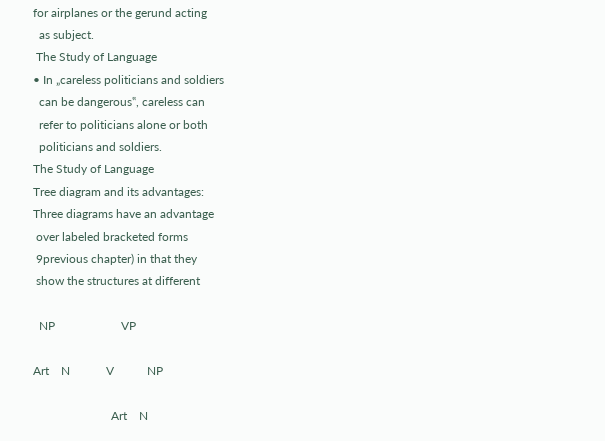for airplanes or the gerund acting
  as subject.
 The Study of Language
• In „careless politicians and soldiers
  can be dangerous‟, careless can
  refer to politicians alone or both
  politicians and soldiers.
The Study of Language
Tree diagram and its advantages:
Three diagrams have an advantage
 over labeled bracketed forms
 9previous chapter) in that they
 show the structures at different

  NP                      VP

Art    N            V           NP

                          Art    N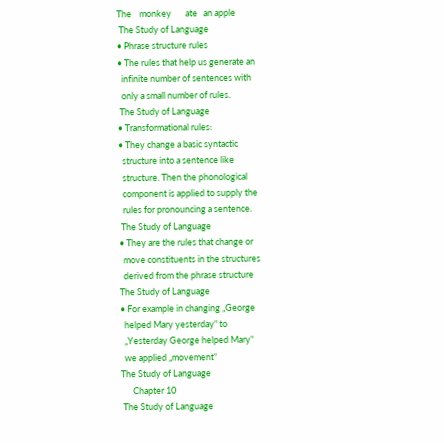The    monkey       ate   an apple
 The Study of Language
• Phrase structure rules
• The rules that help us generate an
  infinite number of sentences with
  only a small number of rules.
 The Study of Language
• Transformational rules:
• They change a basic syntactic
  structure into a sentence like
  structure. Then the phonological
  component is applied to supply the
  rules for pronouncing a sentence.
 The Study of Language
• They are the rules that change or
  move constituents in the structures
  derived from the phrase structure
The Study of Language
• For example in changing „George
  helped Mary yesterday‟ to
  „Yesterday George helped Mary‟
  we applied „movement‟
The Study of Language
      Chapter 10
 The Study of Language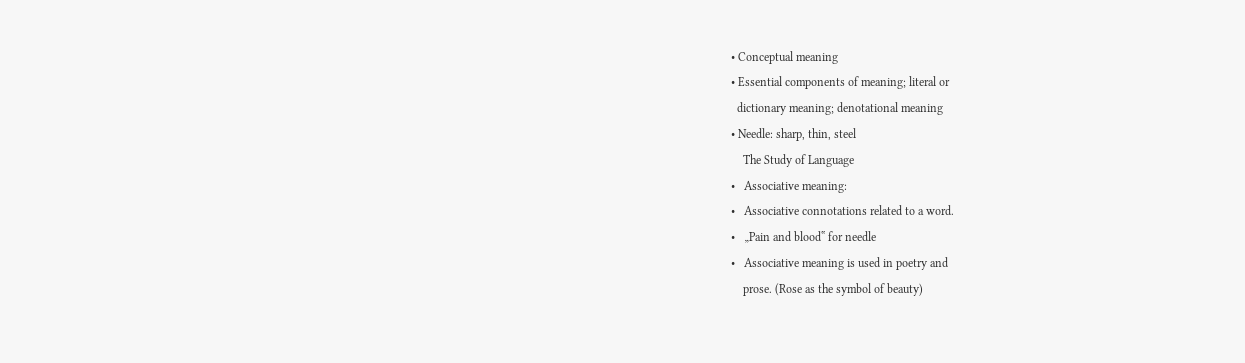• Conceptual meaning
• Essential components of meaning; literal or
  dictionary meaning; denotational meaning
• Needle: sharp, thin, steel
    The Study of Language
•   Associative meaning:
•   Associative connotations related to a word.
•   „Pain and blood‟ for needle
•   Associative meaning is used in poetry and
    prose. (Rose as the symbol of beauty)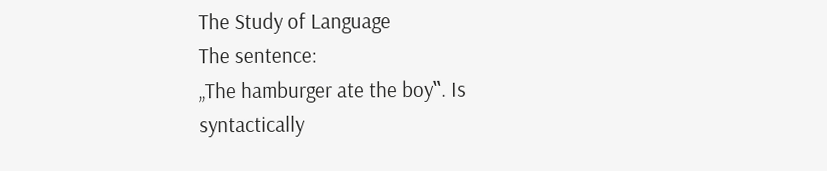The Study of Language
The sentence:
„The hamburger ate the boy‟. Is syntactically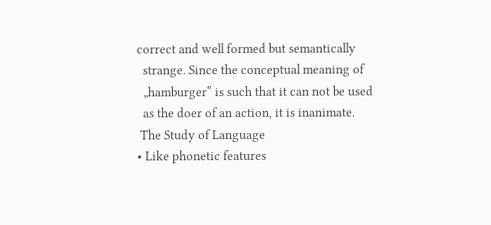correct and well formed but semantically
  strange. Since the conceptual meaning of
  „hamburger‟ is such that it can not be used
  as the doer of an action, it is inanimate.
 The Study of Language
• Like phonetic features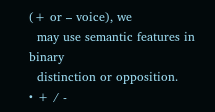(+ or – voice), we
  may use semantic features in binary
  distinction or opposition.
• + / -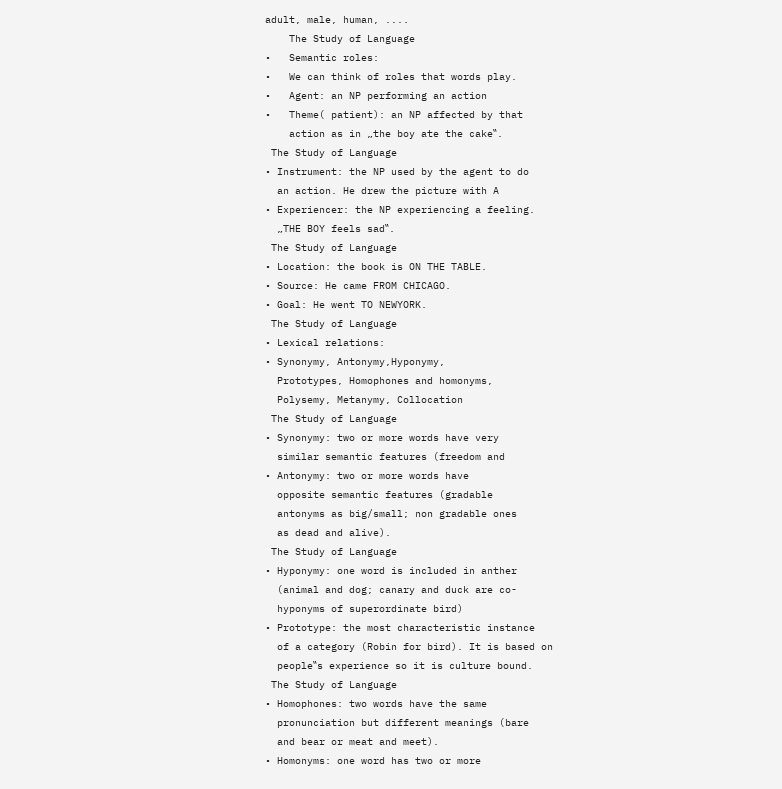adult, male, human, ....
    The Study of Language
•   Semantic roles:
•   We can think of roles that words play.
•   Agent: an NP performing an action
•   Theme( patient): an NP affected by that
    action as in „the boy ate the cake‟.
 The Study of Language
• Instrument: the NP used by the agent to do
  an action. He drew the picture with A
• Experiencer: the NP experiencing a feeling.
  „THE BOY feels sad‟.
 The Study of Language
• Location: the book is ON THE TABLE.
• Source: He came FROM CHICAGO.
• Goal: He went TO NEWYORK.
 The Study of Language
• Lexical relations:
• Synonymy, Antonymy,Hyponymy,
  Prototypes, Homophones and homonyms,
  Polysemy, Metanymy, Collocation
 The Study of Language
• Synonymy: two or more words have very
  similar semantic features (freedom and
• Antonymy: two or more words have
  opposite semantic features (gradable
  antonyms as big/small; non gradable ones
  as dead and alive).
 The Study of Language
• Hyponymy: one word is included in anther
  (animal and dog; canary and duck are co-
  hyponyms of superordinate bird)
• Prototype: the most characteristic instance
  of a category (Robin for bird). It is based on
  people‟s experience so it is culture bound.
 The Study of Language
• Homophones: two words have the same
  pronunciation but different meanings (bare
  and bear or meat and meet).
• Homonyms: one word has two or more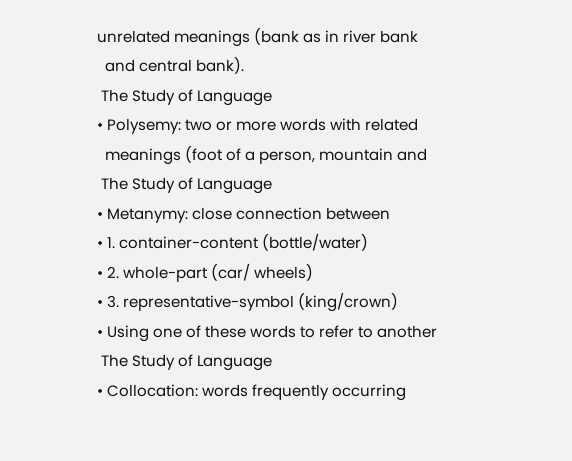unrelated meanings (bank as in river bank
  and central bank).
 The Study of Language
• Polysemy: two or more words with related
  meanings (foot of a person, mountain and
 The Study of Language
• Metanymy: close connection between
• 1. container-content (bottle/water)
• 2. whole-part (car/ wheels)
• 3. representative-symbol (king/crown)
• Using one of these words to refer to another
 The Study of Language
• Collocation: words frequently occurring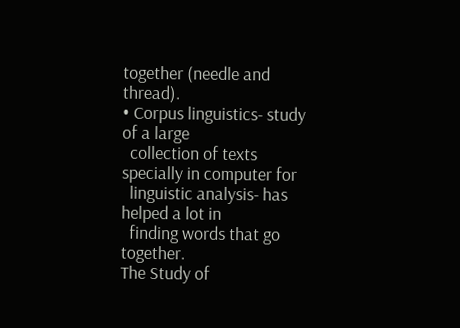together (needle and thread).
• Corpus linguistics- study of a large
  collection of texts specially in computer for
  linguistic analysis- has helped a lot in
  finding words that go together.
The Study of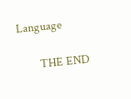Language

       THE END